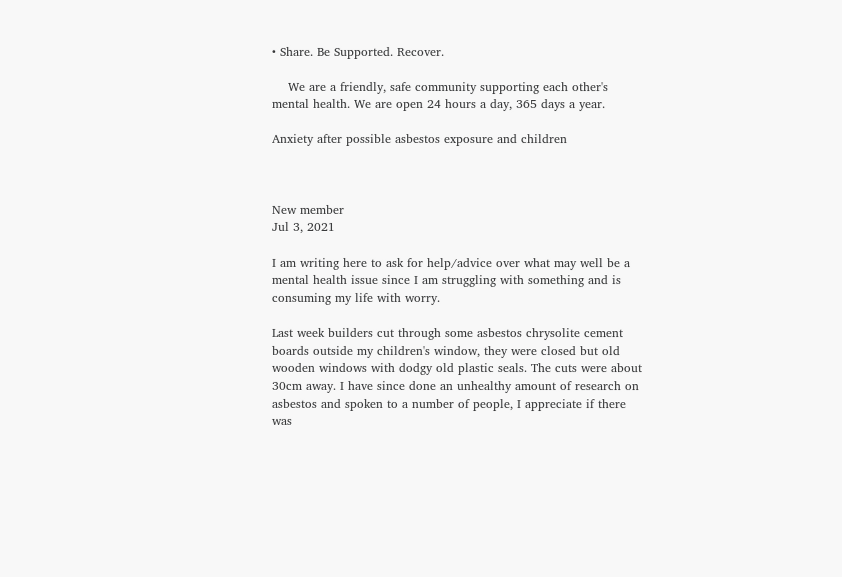• Share. Be Supported. Recover.

    We are a friendly, safe community supporting each other's mental health. We are open 24 hours a day, 365 days a year.

Anxiety after possible asbestos exposure and children



New member
Jul 3, 2021

I am writing here to ask for help/advice over what may well be a mental health issue since I am struggling with something and is consuming my life with worry.

Last week builders cut through some asbestos chrysolite cement boards outside my children's window, they were closed but old wooden windows with dodgy old plastic seals. The cuts were about 30cm away. I have since done an unhealthy amount of research on asbestos and spoken to a number of people, I appreciate if there was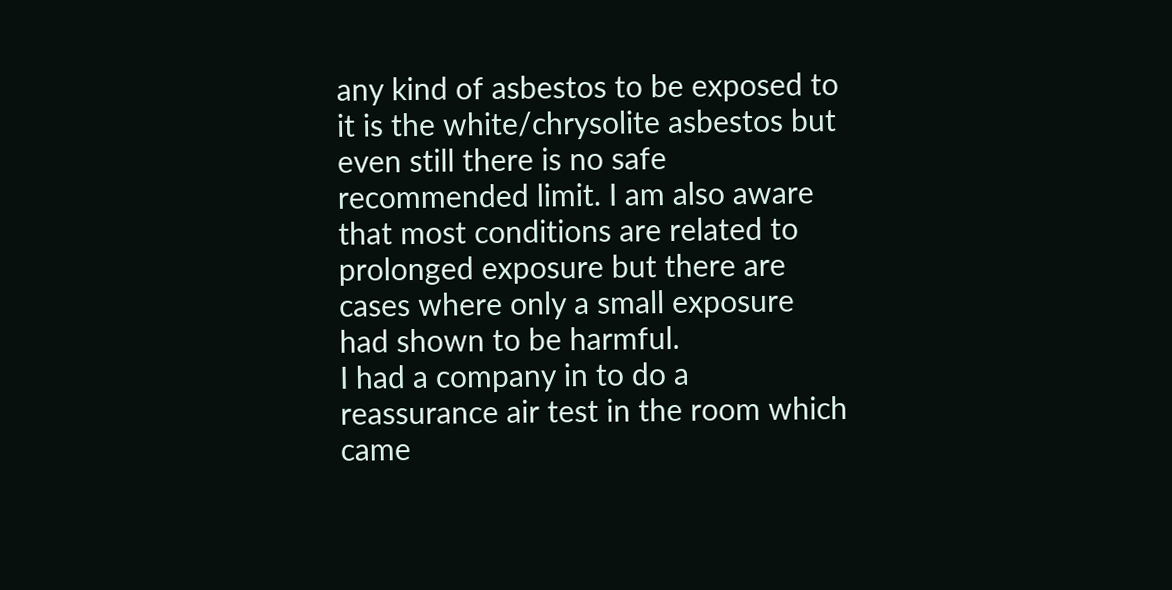any kind of asbestos to be exposed to it is the white/chrysolite asbestos but even still there is no safe recommended limit. I am also aware that most conditions are related to prolonged exposure but there are cases where only a small exposure had shown to be harmful.
I had a company in to do a reassurance air test in the room which came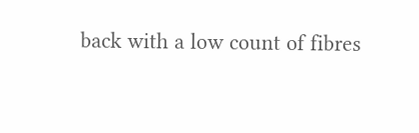back with a low count of fibres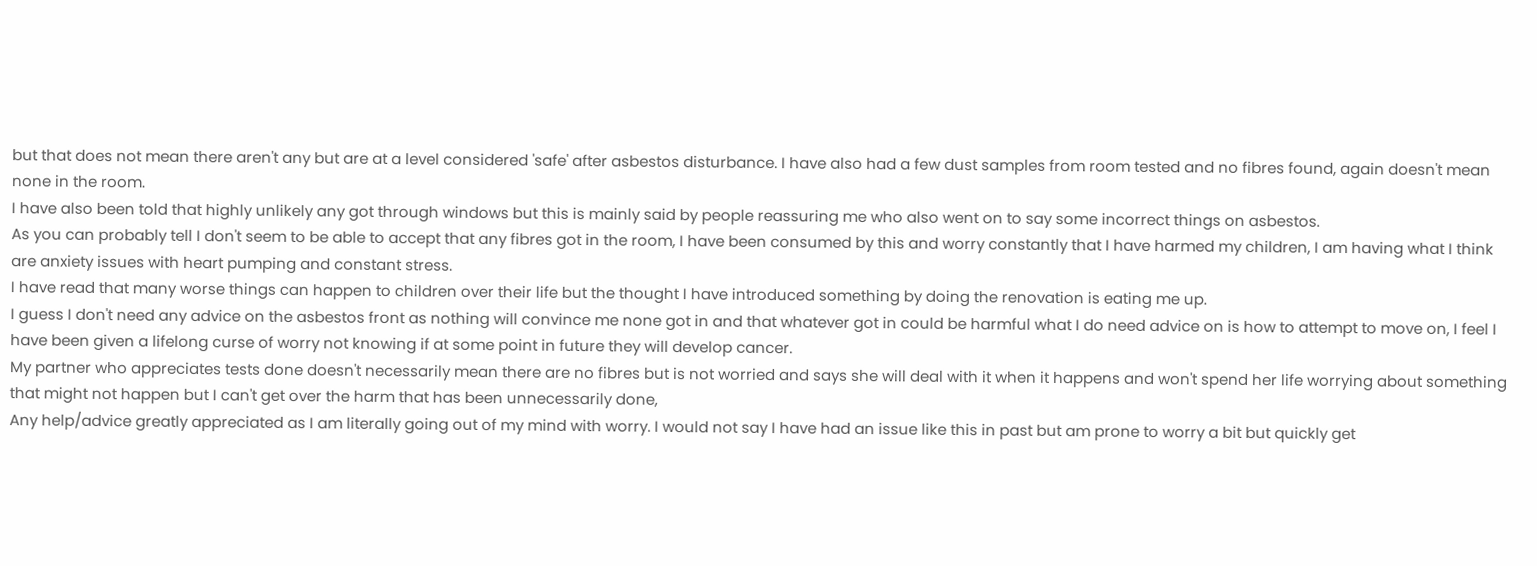but that does not mean there aren't any but are at a level considered 'safe' after asbestos disturbance. I have also had a few dust samples from room tested and no fibres found, again doesn't mean none in the room.
I have also been told that highly unlikely any got through windows but this is mainly said by people reassuring me who also went on to say some incorrect things on asbestos.
As you can probably tell I don't seem to be able to accept that any fibres got in the room, I have been consumed by this and worry constantly that I have harmed my children, I am having what I think are anxiety issues with heart pumping and constant stress.
I have read that many worse things can happen to children over their life but the thought I have introduced something by doing the renovation is eating me up.
I guess I don't need any advice on the asbestos front as nothing will convince me none got in and that whatever got in could be harmful what I do need advice on is how to attempt to move on, I feel I have been given a lifelong curse of worry not knowing if at some point in future they will develop cancer.
My partner who appreciates tests done doesn't necessarily mean there are no fibres but is not worried and says she will deal with it when it happens and won't spend her life worrying about something that might not happen but I can't get over the harm that has been unnecessarily done,
Any help/advice greatly appreciated as I am literally going out of my mind with worry. I would not say I have had an issue like this in past but am prone to worry a bit but quickly get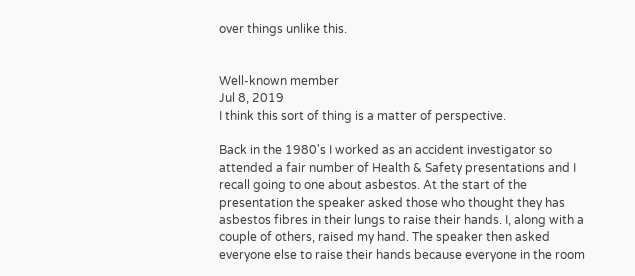over things unlike this.


Well-known member
Jul 8, 2019
I think this sort of thing is a matter of perspective.

Back in the 1980's I worked as an accident investigator so attended a fair number of Health & Safety presentations and I recall going to one about asbestos. At the start of the presentation the speaker asked those who thought they has asbestos fibres in their lungs to raise their hands. I, along with a couple of others, raised my hand. The speaker then asked everyone else to raise their hands because everyone in the room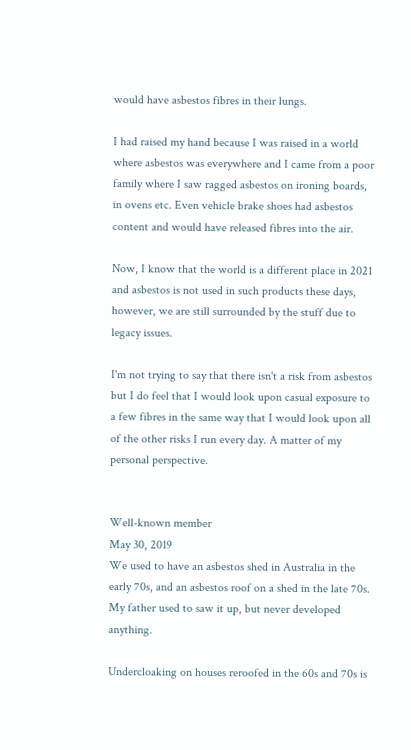would have asbestos fibres in their lungs.

I had raised my hand because I was raised in a world where asbestos was everywhere and I came from a poor family where I saw ragged asbestos on ironing boards, in ovens etc. Even vehicle brake shoes had asbestos content and would have released fibres into the air.

Now, I know that the world is a different place in 2021 and asbestos is not used in such products these days, however, we are still surrounded by the stuff due to legacy issues.

I'm not trying to say that there isn't a risk from asbestos but I do feel that I would look upon casual exposure to a few fibres in the same way that I would look upon all of the other risks I run every day. A matter of my personal perspective.


Well-known member
May 30, 2019
We used to have an asbestos shed in Australia in the early 70s, and an asbestos roof on a shed in the late 70s. My father used to saw it up, but never developed anything.

Undercloaking on houses reroofed in the 60s and 70s is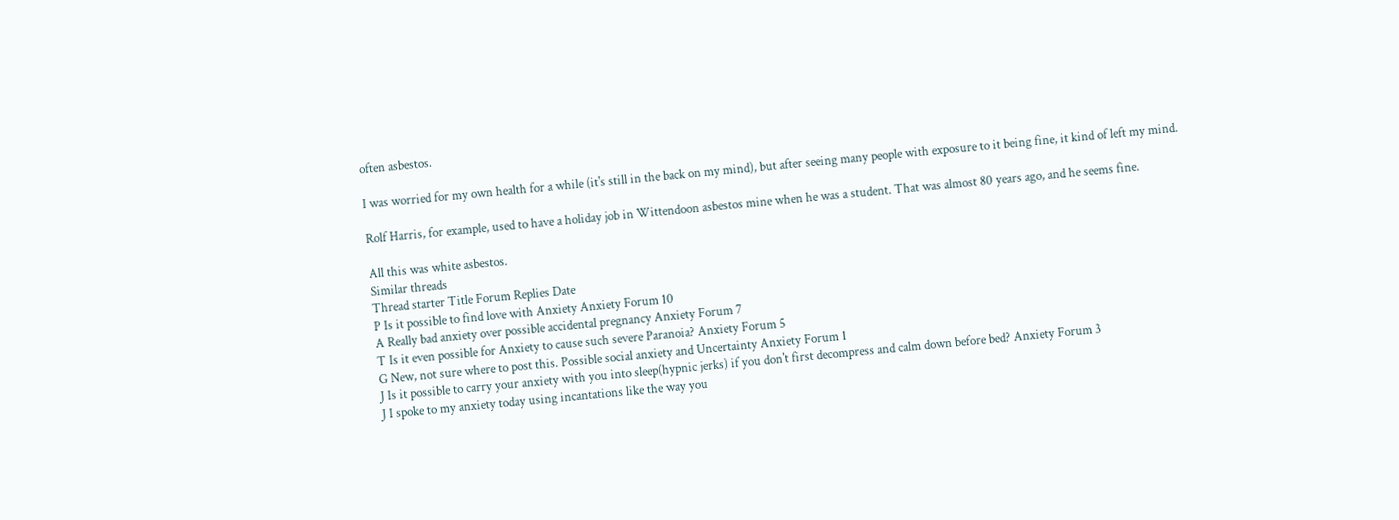often asbestos.

I was worried for my own health for a while (it's still in the back on my mind), but after seeing many people with exposure to it being fine, it kind of left my mind.

Rolf Harris, for example, used to have a holiday job in Wittendoon asbestos mine when he was a student. That was almost 80 years ago, and he seems fine.

All this was white asbestos.
Similar threads
Thread starter Title Forum Replies Date
P Is it possible to find love with Anxiety Anxiety Forum 10
A Really bad anxiety over possible accidental pregnancy Anxiety Forum 7
T Is it even possible for Anxiety to cause such severe Paranoia? Anxiety Forum 5
G New, not sure where to post this. Possible social anxiety and Uncertainty Anxiety Forum 1
J Is it possible to carry your anxiety with you into sleep(hypnic jerks) if you don't first decompress and calm down before bed? Anxiety Forum 3
J I spoke to my anxiety today using incantations like the way you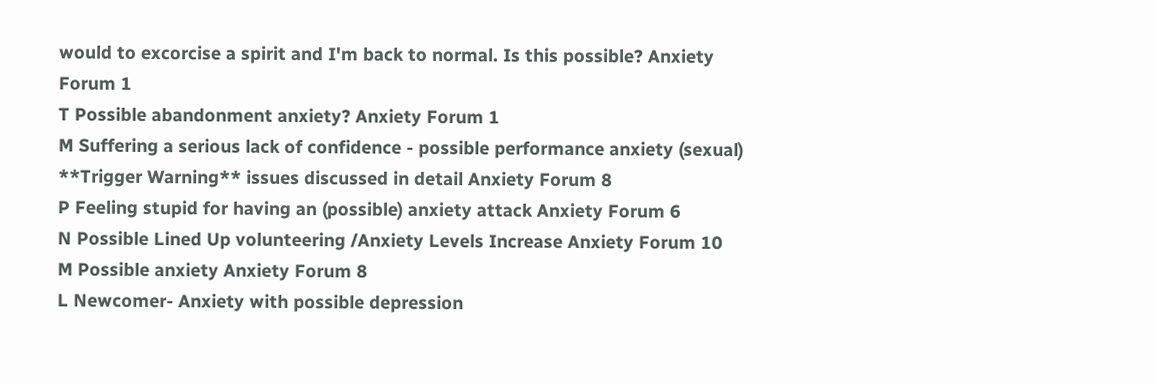would to excorcise a spirit and I'm back to normal. Is this possible? Anxiety Forum 1
T Possible abandonment anxiety? Anxiety Forum 1
M Suffering a serious lack of confidence - possible performance anxiety (sexual) **Trigger Warning** issues discussed in detail Anxiety Forum 8
P Feeling stupid for having an (possible) anxiety attack Anxiety Forum 6
N Possible Lined Up volunteering /Anxiety Levels Increase Anxiety Forum 10
M Possible anxiety Anxiety Forum 8
L Newcomer- Anxiety with possible depression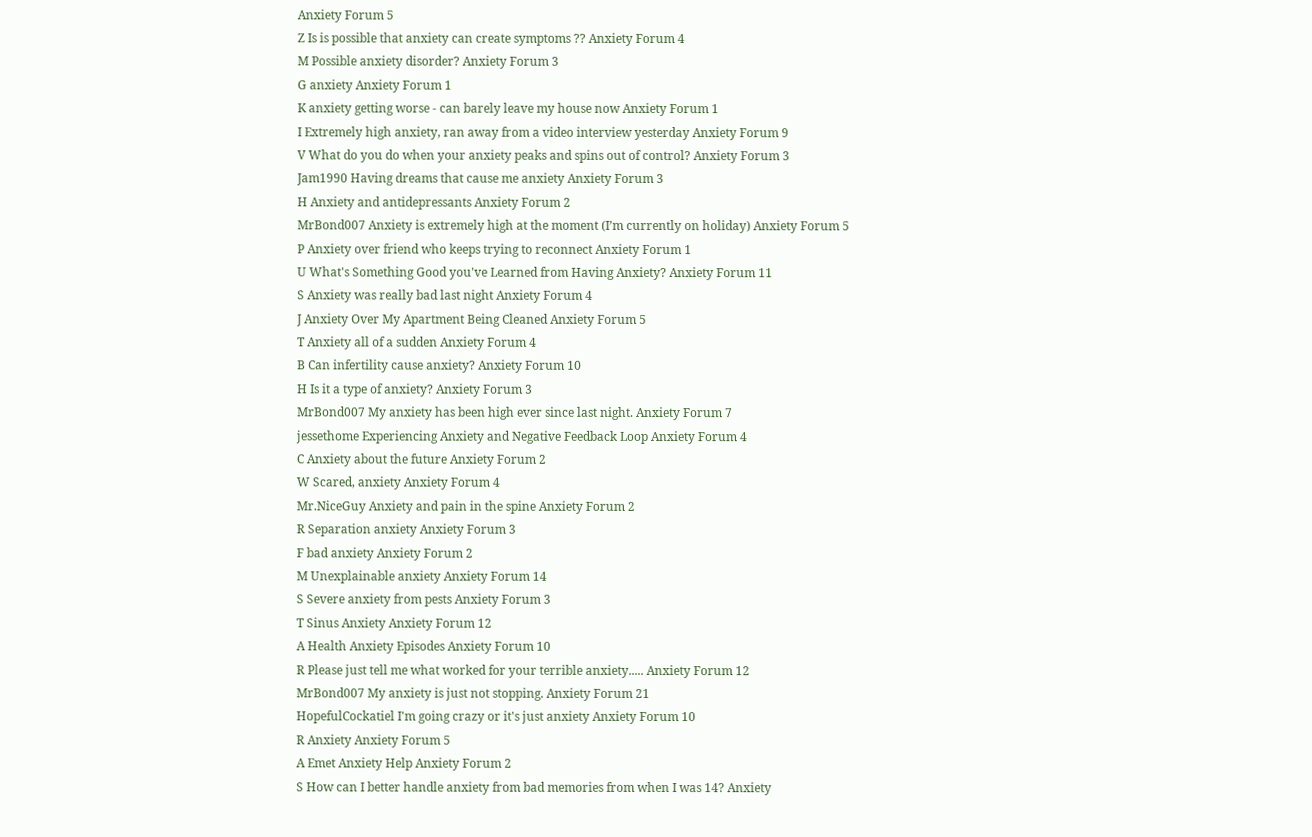Anxiety Forum 5
Z Is is possible that anxiety can create symptoms ?? Anxiety Forum 4
M Possible anxiety disorder? Anxiety Forum 3
G anxiety Anxiety Forum 1
K anxiety getting worse - can barely leave my house now Anxiety Forum 1
I Extremely high anxiety, ran away from a video interview yesterday Anxiety Forum 9
V What do you do when your anxiety peaks and spins out of control? Anxiety Forum 3
Jam1990 Having dreams that cause me anxiety Anxiety Forum 3
H Anxiety and antidepressants Anxiety Forum 2
MrBond007 Anxiety is extremely high at the moment (I’m currently on holiday) Anxiety Forum 5
P Anxiety over friend who keeps trying to reconnect Anxiety Forum 1
U What's Something Good you've Learned from Having Anxiety? Anxiety Forum 11
S Anxiety was really bad last night Anxiety Forum 4
J Anxiety Over My Apartment Being Cleaned Anxiety Forum 5
T Anxiety all of a sudden Anxiety Forum 4
B Can infertility cause anxiety? Anxiety Forum 10
H Is it a type of anxiety? Anxiety Forum 3
MrBond007 My anxiety has been high ever since last night. Anxiety Forum 7
jessethome Experiencing Anxiety and Negative Feedback Loop Anxiety Forum 4
C Anxiety about the future Anxiety Forum 2
W Scared, anxiety Anxiety Forum 4
Mr.NiceGuy Anxiety and pain in the spine Anxiety Forum 2
R Separation anxiety Anxiety Forum 3
F bad anxiety Anxiety Forum 2
M Unexplainable anxiety Anxiety Forum 14
S Severe anxiety from pests Anxiety Forum 3
T Sinus Anxiety Anxiety Forum 12
A Health Anxiety Episodes Anxiety Forum 10
R Please just tell me what worked for your terrible anxiety..... Anxiety Forum 12
MrBond007 My anxiety is just not stopping. Anxiety Forum 21
HopefulCockatiel I'm going crazy or it's just anxiety Anxiety Forum 10
R Anxiety Anxiety Forum 5
A Emet Anxiety Help Anxiety Forum 2
S How can I better handle anxiety from bad memories from when I was 14? Anxiety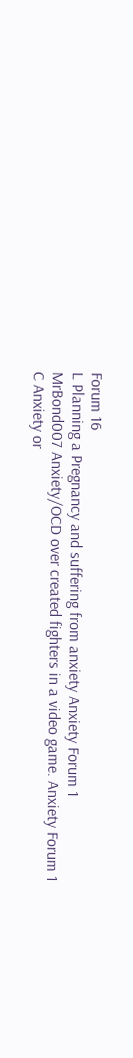Forum 16
L Planning a Pregnancy and suffering from anxiety Anxiety Forum 1
MrBond007 Anxiety/OCD over created fighters in a video game. Anxiety Forum 1
C Anxiety or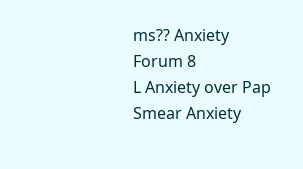ms?? Anxiety Forum 8
L Anxiety over Pap Smear Anxiety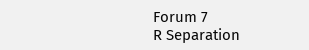Forum 7
R Separation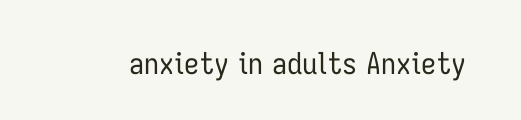anxiety in adults Anxiety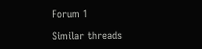Forum 1

Similar threads